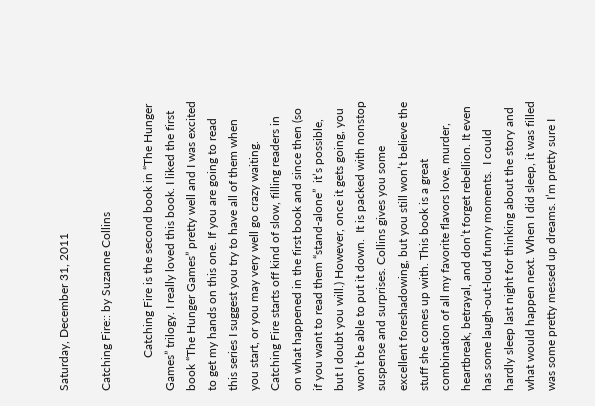Saturday, December 31, 2011

Catching Fire:: by Suzanne Collins

           Catching Fire is the second book in “The Hunger Games” trilogy. I really loved this book. I liked the first book “The Hunger Games” pretty well and I was excited to get my hands on this one. If you are going to read this series I suggest you try to have all of them when you start, or you may very well go crazy waiting. Catching Fire starts off kind of slow, filling readers in on what happened in the first book and since then (so if you want to read them “stand-alone”  it’s possible, but I doubt you will.) However, once it gets going, you won’t be able to put it down.  It is packed with nonstop suspense and surprises. Collins gives you some excellent foreshadowing, but you still won’t believe the stuff she comes up with. This book is a great combination of all my favorite flavors love, murder, heartbreak, betrayal, and don’t forget rebellion. It even has some laugh-out-loud funny moments.  I could hardly sleep last night for thinking about the story and what would happen next. When I did sleep, it was filled was some pretty messed up dreams. I’m pretty sure I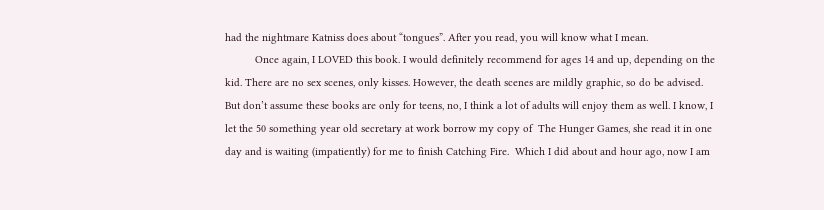had the nightmare Katniss does about “tongues”. After you read, you will know what I mean.
          Once again, I LOVED this book. I would definitely recommend for ages 14 and up, depending on the kid. There are no sex scenes, only kisses. However, the death scenes are mildly graphic, so do be advised.  But don’t assume these books are only for teens, no, I think a lot of adults will enjoy them as well. I know, I let the 50 something year old secretary at work borrow my copy of  The Hunger Games, she read it in one day and is waiting (impatiently) for me to finish Catching Fire.  Which I did about and hour ago, now I am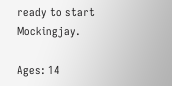ready to start Mockingjay.

Ages: 14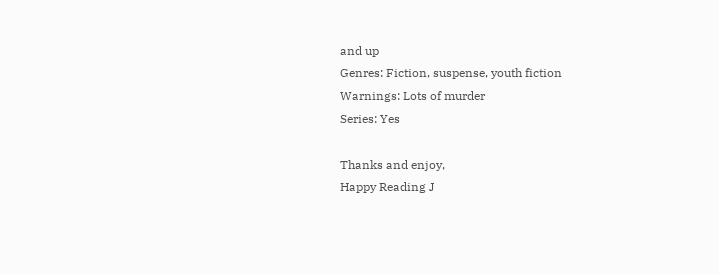and up
Genres: Fiction, suspense, youth fiction
Warnings: Lots of murder
Series: Yes

Thanks and enjoy,
Happy Reading J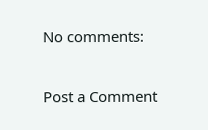No comments:

Post a Comment